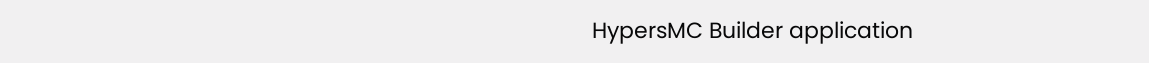HypersMC Builder application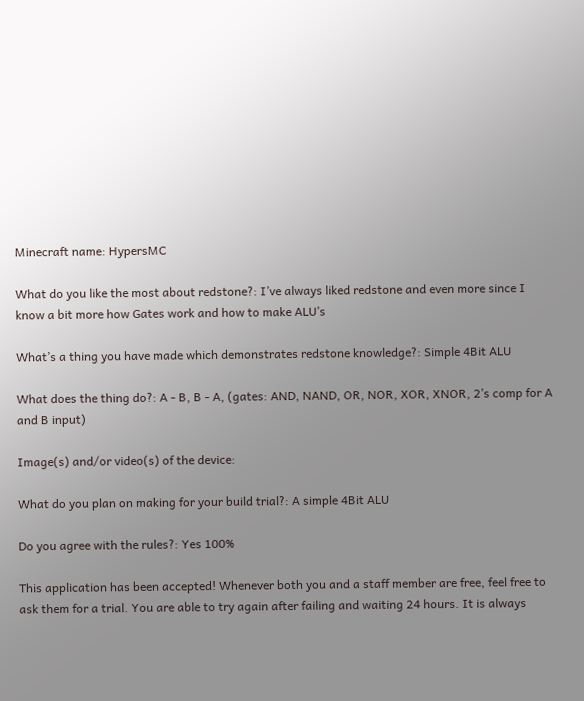Minecraft name: HypersMC

What do you like the most about redstone?: I’ve always liked redstone and even more since I know a bit more how Gates work and how to make ALU’s

What’s a thing you have made which demonstrates redstone knowledge?: Simple 4Bit ALU

What does the thing do?: A - B, B - A, (gates: AND, NAND, OR, NOR, XOR, XNOR, 2’s comp for A and B input)

Image(s) and/or video(s) of the device:

What do you plan on making for your build trial?: A simple 4Bit ALU

Do you agree with the rules?: Yes 100%

This application has been accepted! Whenever both you and a staff member are free, feel free to ask them for a trial. You are able to try again after failing and waiting 24 hours. It is always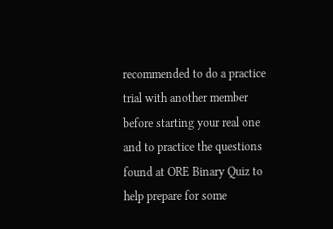recommended to do a practice trial with another member before starting your real one and to practice the questions found at ORE Binary Quiz to help prepare for some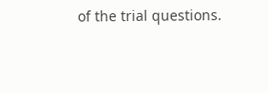of the trial questions.